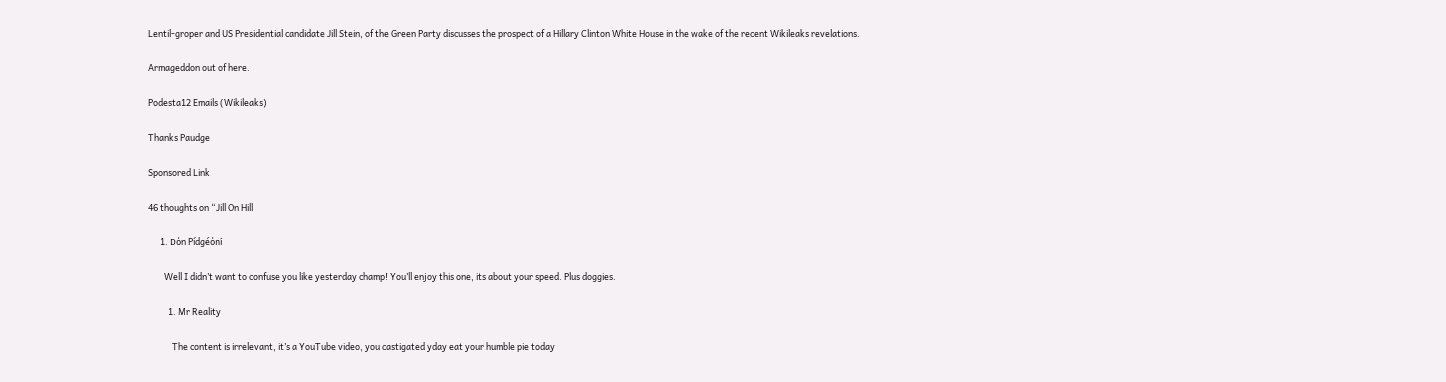Lentil-groper and US Presidential candidate Jill Stein, of the Green Party discusses the prospect of a Hillary Clinton White House in the wake of the recent Wikileaks revelations.

Armageddon out of here.

Podesta12 Emails (Wikileaks)

Thanks Paudge

Sponsored Link

46 thoughts on “Jill On Hill

      1. Dόn Pídgéόní

        Well I didn’t want to confuse you like yesterday champ! You’ll enjoy this one, its about your speed. Plus doggies.

          1. Mr Reality

            The content is irrelevant, it’s a YouTube video, you castigated yday eat your humble pie today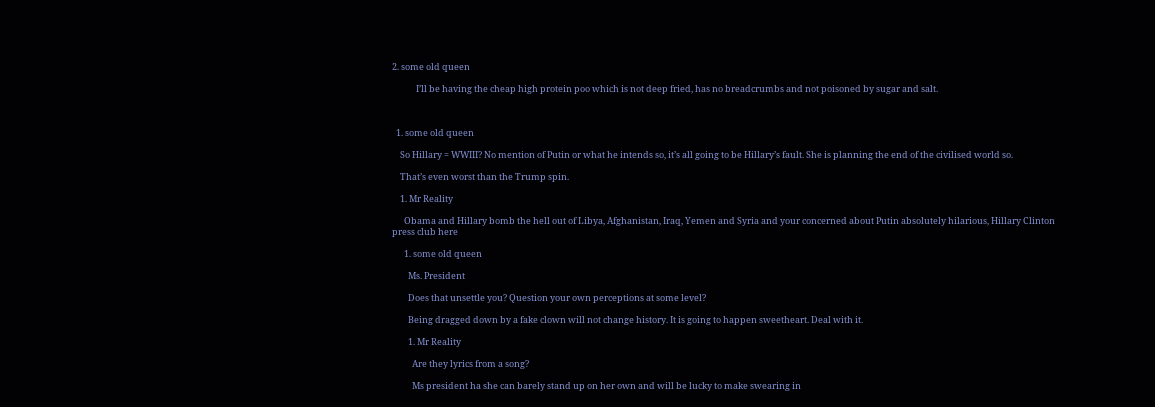2. some old queen

            I’ll be having the cheap high protein poo which is not deep fried, has no breadcrumbs and not poisoned by sugar and salt.



  1. some old queen

    So Hillary = WWIII? No mention of Putin or what he intends so, it’s all going to be Hillary’s fault. She is planning the end of the civilised world so.

    That’s even worst than the Trump spin.

    1. Mr Reality

      Obama and Hillary bomb the hell out of Libya, Afghanistan, Iraq, Yemen and Syria and your concerned about Putin absolutely hilarious, Hillary Clinton press club here

      1. some old queen

        Ms. President

        Does that unsettle you? Question your own perceptions at some level?

        Being dragged down by a fake clown will not change history. It is going to happen sweetheart. Deal with it.

        1. Mr Reality

          Are they lyrics from a song?

          Ms president ha she can barely stand up on her own and will be lucky to make swearing in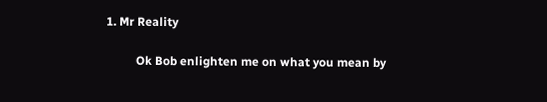1. Mr Reality

          Ok Bob enlighten me on what you mean by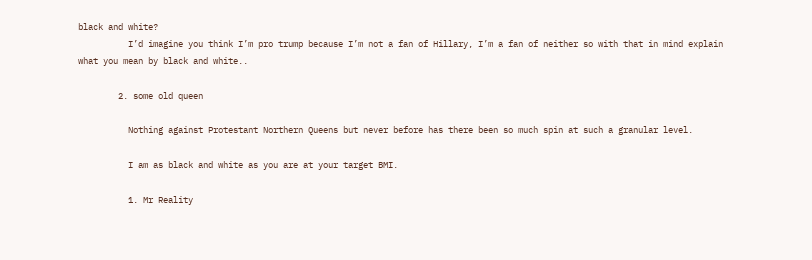black and white?
          I’d imagine you think I’m pro trump because I’m not a fan of Hillary, I’m a fan of neither so with that in mind explain what you mean by black and white..

        2. some old queen

          Nothing against Protestant Northern Queens but never before has there been so much spin at such a granular level.

          I am as black and white as you are at your target BMI.

          1. Mr Reality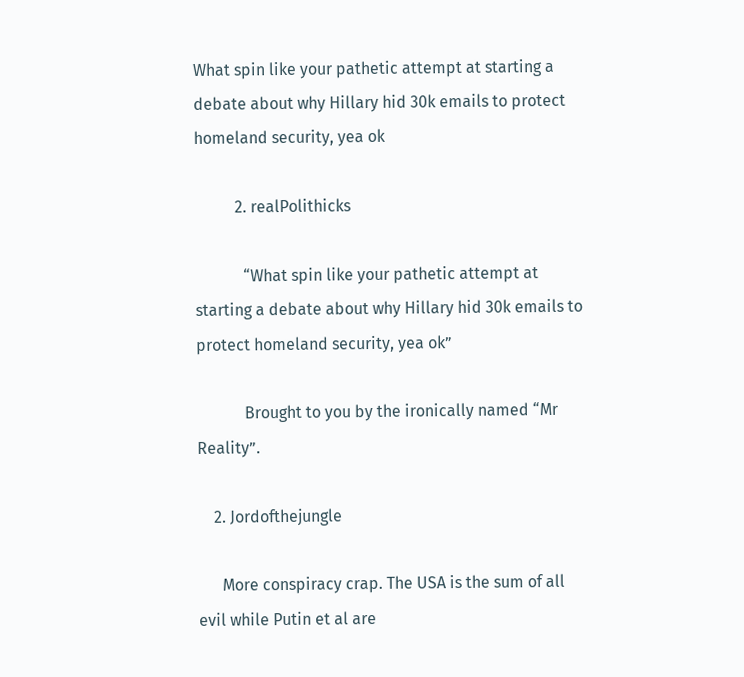What spin like your pathetic attempt at starting a debate about why Hillary hid 30k emails to protect homeland security, yea ok

          2. realPolithicks

            “What spin like your pathetic attempt at starting a debate about why Hillary hid 30k emails to protect homeland security, yea ok”

            Brought to you by the ironically named “Mr Reality”.

    2. Jordofthejungle

      More conspiracy crap. The USA is the sum of all evil while Putin et al are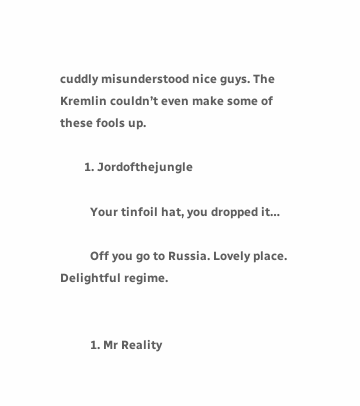cuddly misunderstood nice guys. The Kremlin couldn’t even make some of these fools up.

        1. Jordofthejungle

          Your tinfoil hat, you dropped it…

          Off you go to Russia. Lovely place. Delightful regime.


          1. Mr Reality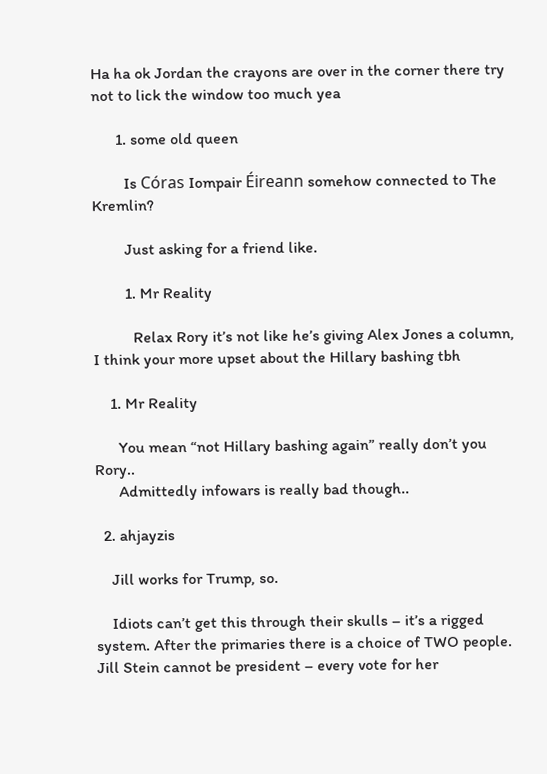Ha ha ok Jordan the crayons are over in the corner there try not to lick the window too much yea

      1. some old queen

        Is Córas Iompair Éireann somehow connected to The Kremlin?

        Just asking for a friend like.

        1. Mr Reality

          Relax Rory it’s not like he’s giving Alex Jones a column, I think your more upset about the Hillary bashing tbh

    1. Mr Reality

      You mean “not Hillary bashing again” really don’t you Rory..
      Admittedly infowars is really bad though..

  2. ahjayzis

    Jill works for Trump, so.

    Idiots can’t get this through their skulls – it’s a rigged system. After the primaries there is a choice of TWO people. Jill Stein cannot be president – every vote for her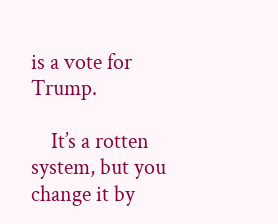is a vote for Trump.

    It’s a rotten system, but you change it by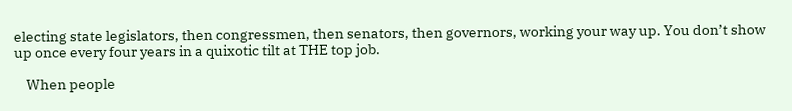electing state legislators, then congressmen, then senators, then governors, working your way up. You don’t show up once every four years in a quixotic tilt at THE top job.

    When people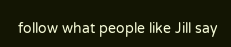follow what people like Jill say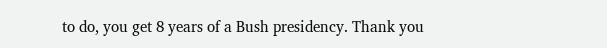to do, you get 8 years of a Bush presidency. Thank you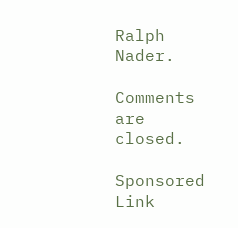Ralph Nader.

Comments are closed.

Sponsored Link